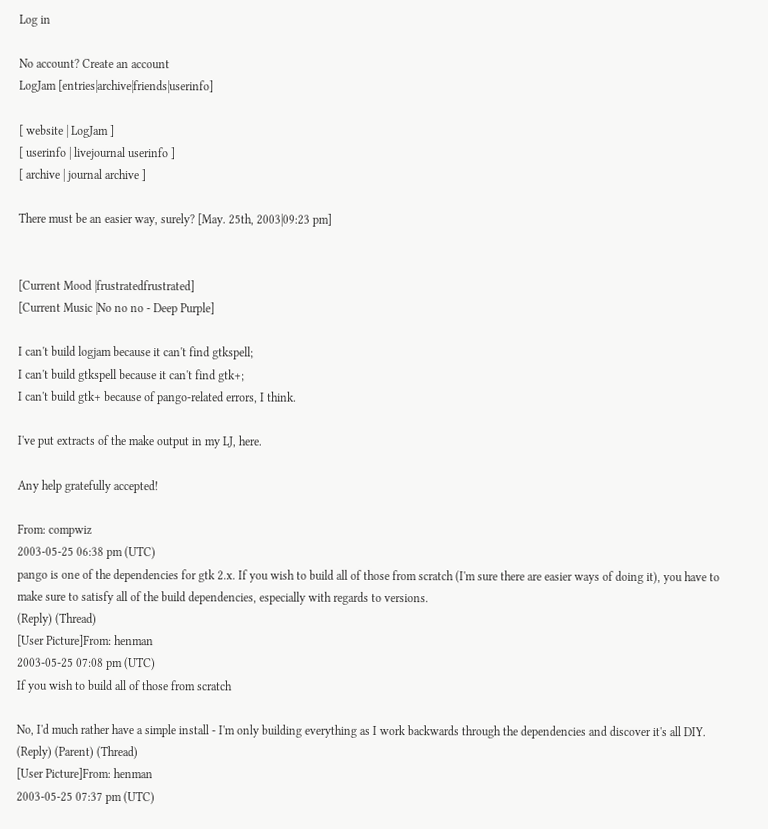Log in

No account? Create an account
LogJam [entries|archive|friends|userinfo]

[ website | LogJam ]
[ userinfo | livejournal userinfo ]
[ archive | journal archive ]

There must be an easier way, surely? [May. 25th, 2003|09:23 pm]


[Current Mood |frustratedfrustrated]
[Current Music |No no no - Deep Purple]

I can't build logjam because it can't find gtkspell;
I can't build gtkspell because it can't find gtk+;
I can't build gtk+ because of pango-related errors, I think.

I've put extracts of the make output in my LJ, here.

Any help gratefully accepted!

From: compwiz
2003-05-25 06:38 pm (UTC)
pango is one of the dependencies for gtk 2.x. If you wish to build all of those from scratch (I'm sure there are easier ways of doing it), you have to make sure to satisfy all of the build dependencies, especially with regards to versions.
(Reply) (Thread)
[User Picture]From: henman
2003-05-25 07:08 pm (UTC)
If you wish to build all of those from scratch

No, I'd much rather have a simple install - I'm only building everything as I work backwards through the dependencies and discover it's all DIY.
(Reply) (Parent) (Thread)
[User Picture]From: henman
2003-05-25 07:37 pm (UTC)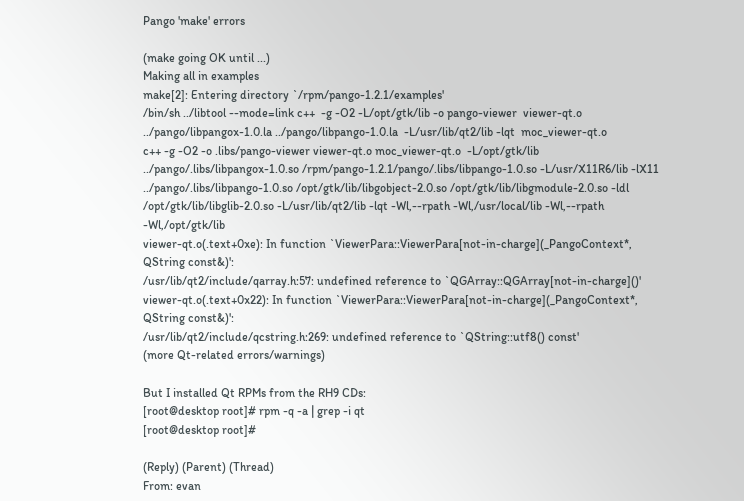Pango 'make' errors

(make going OK until ...)
Making all in examples
make[2]: Entering directory `/rpm/pango-1.2.1/examples'
/bin/sh ../libtool --mode=link c++  -g -O2 -L/opt/gtk/lib -o pango-viewer  viewer-qt.o ../pango/libpangox-1.0.la ../pango/libpango-1.0.la  -L/usr/lib/qt2/lib -lqt  moc_viewer-qt.o
c++ -g -O2 -o .libs/pango-viewer viewer-qt.o moc_viewer-qt.o  -L/opt/gtk/lib ../pango/.libs/libpangox-1.0.so /rpm/pango-1.2.1/pango/.libs/libpango-1.0.so -L/usr/X11R6/lib -lX11 ../pango/.libs/libpango-1.0.so /opt/gtk/lib/libgobject-2.0.so /opt/gtk/lib/libgmodule-2.0.so -ldl /opt/gtk/lib/libglib-2.0.so -L/usr/lib/qt2/lib -lqt -Wl,--rpath -Wl,/usr/local/lib -Wl,--rpath -Wl,/opt/gtk/lib
viewer-qt.o(.text+0xe): In function `ViewerPara::ViewerPara[not-in-charge](_PangoContext*, QString const&)':
/usr/lib/qt2/include/qarray.h:57: undefined reference to `QGArray::QGArray[not-in-charge]()'
viewer-qt.o(.text+0x22): In function `ViewerPara::ViewerPara[not-in-charge](_PangoContext*, QString const&)':
/usr/lib/qt2/include/qcstring.h:269: undefined reference to `QString::utf8() const'
(more Qt-related errors/warnings)

But I installed Qt RPMs from the RH9 CDs:
[root@desktop root]# rpm -q -a | grep -i qt
[root@desktop root]#

(Reply) (Parent) (Thread)
From: evan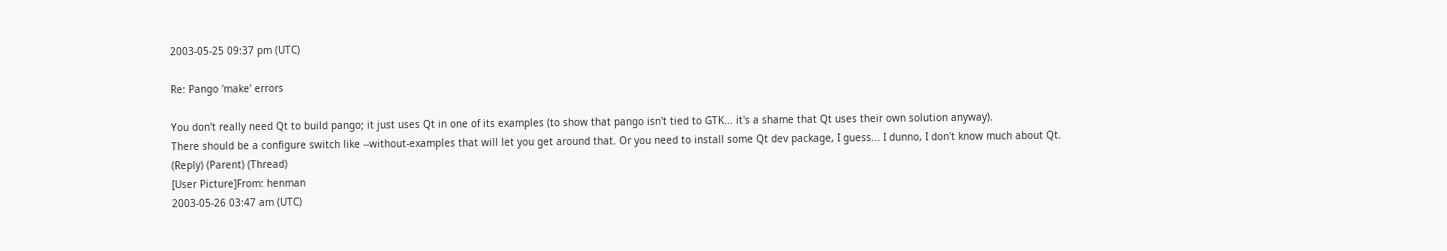2003-05-25 09:37 pm (UTC)

Re: Pango 'make' errors

You don't really need Qt to build pango; it just uses Qt in one of its examples (to show that pango isn't tied to GTK... it's a shame that Qt uses their own solution anyway).
There should be a configure switch like --without-examples that will let you get around that. Or you need to install some Qt dev package, I guess... I dunno, I don't know much about Qt.
(Reply) (Parent) (Thread)
[User Picture]From: henman
2003-05-26 03:47 am (UTC)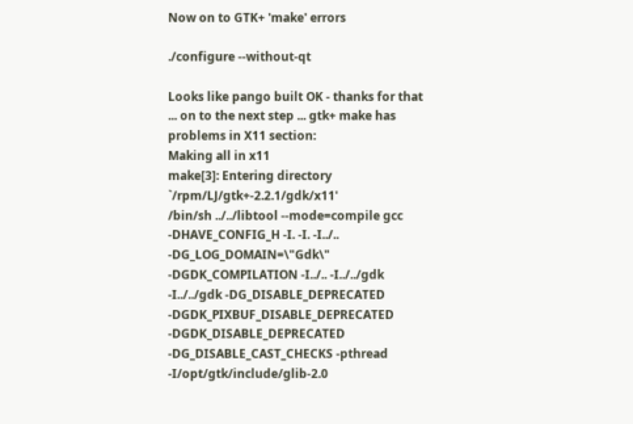Now on to GTK+ 'make' errors

./configure --without-qt

Looks like pango built OK - thanks for that ... on to the next step ... gtk+ make has problems in X11 section:
Making all in x11
make[3]: Entering directory `/rpm/LJ/gtk+-2.2.1/gdk/x11'
/bin/sh ../../libtool --mode=compile gcc -DHAVE_CONFIG_H -I. -I. -I../.. -DG_LOG_DOMAIN=\"Gdk\" -DGDK_COMPILATION -I../.. -I../../gdk -I../../gdk -DG_DISABLE_DEPRECATED -DGDK_PIXBUF_DISABLE_DEPRECATED -DGDK_DISABLE_DEPRECATED -DG_DISABLE_CAST_CHECKS -pthread -I/opt/gtk/include/glib-2.0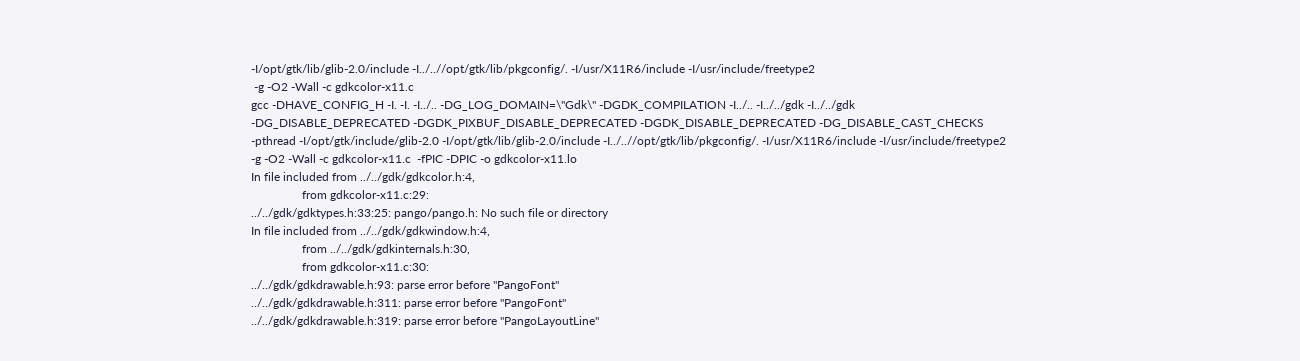-I/opt/gtk/lib/glib-2.0/include -I../..//opt/gtk/lib/pkgconfig/. -I/usr/X11R6/include -I/usr/include/freetype2
 -g -O2 -Wall -c gdkcolor-x11.c
gcc -DHAVE_CONFIG_H -I. -I. -I../.. -DG_LOG_DOMAIN=\"Gdk\" -DGDK_COMPILATION -I../.. -I../../gdk -I../../gdk -DG_DISABLE_DEPRECATED -DGDK_PIXBUF_DISABLE_DEPRECATED -DGDK_DISABLE_DEPRECATED -DG_DISABLE_CAST_CHECKS -pthread -I/opt/gtk/include/glib-2.0 -I/opt/gtk/lib/glib-2.0/include -I../..//opt/gtk/lib/pkgconfig/. -I/usr/X11R6/include -I/usr/include/freetype2 -g -O2 -Wall -c gdkcolor-x11.c  -fPIC -DPIC -o gdkcolor-x11.lo
In file included from ../../gdk/gdkcolor.h:4,
                 from gdkcolor-x11.c:29:
../../gdk/gdktypes.h:33:25: pango/pango.h: No such file or directory
In file included from ../../gdk/gdkwindow.h:4,
                 from ../../gdk/gdkinternals.h:30,
                 from gdkcolor-x11.c:30:
../../gdk/gdkdrawable.h:93: parse error before "PangoFont"
../../gdk/gdkdrawable.h:311: parse error before "PangoFont"
../../gdk/gdkdrawable.h:319: parse error before "PangoLayoutLine"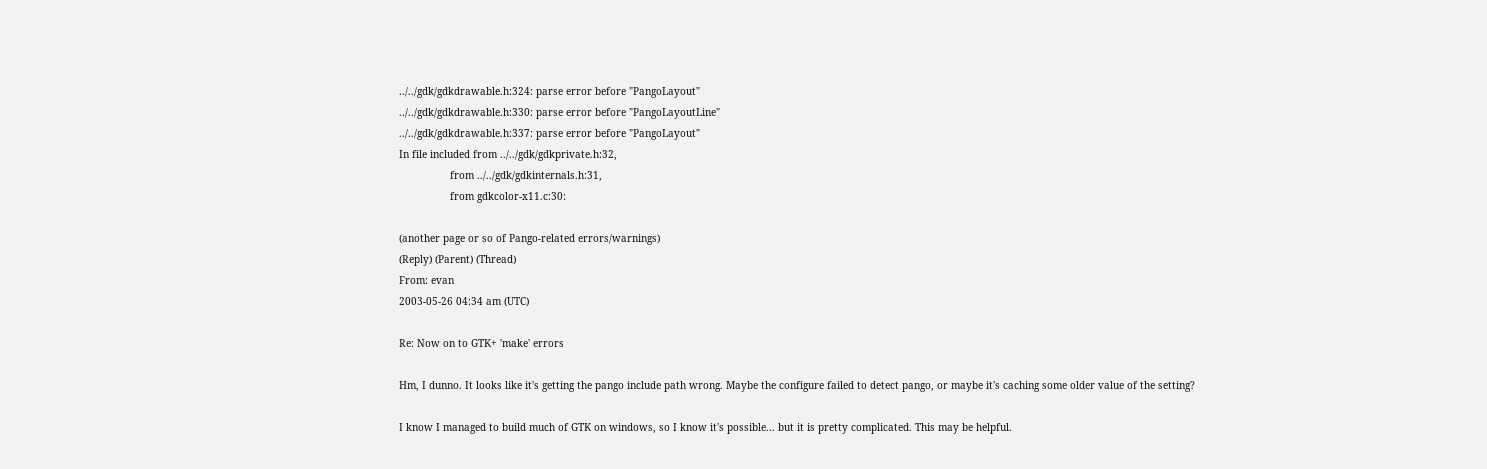../../gdk/gdkdrawable.h:324: parse error before "PangoLayout"
../../gdk/gdkdrawable.h:330: parse error before "PangoLayoutLine"
../../gdk/gdkdrawable.h:337: parse error before "PangoLayout"
In file included from ../../gdk/gdkprivate.h:32,
                 from ../../gdk/gdkinternals.h:31,
                 from gdkcolor-x11.c:30:

(another page or so of Pango-related errors/warnings)
(Reply) (Parent) (Thread)
From: evan
2003-05-26 04:34 am (UTC)

Re: Now on to GTK+ 'make' errors

Hm, I dunno. It looks like it's getting the pango include path wrong. Maybe the configure failed to detect pango, or maybe it's caching some older value of the setting?

I know I managed to build much of GTK on windows, so I know it's possible... but it is pretty complicated. This may be helpful.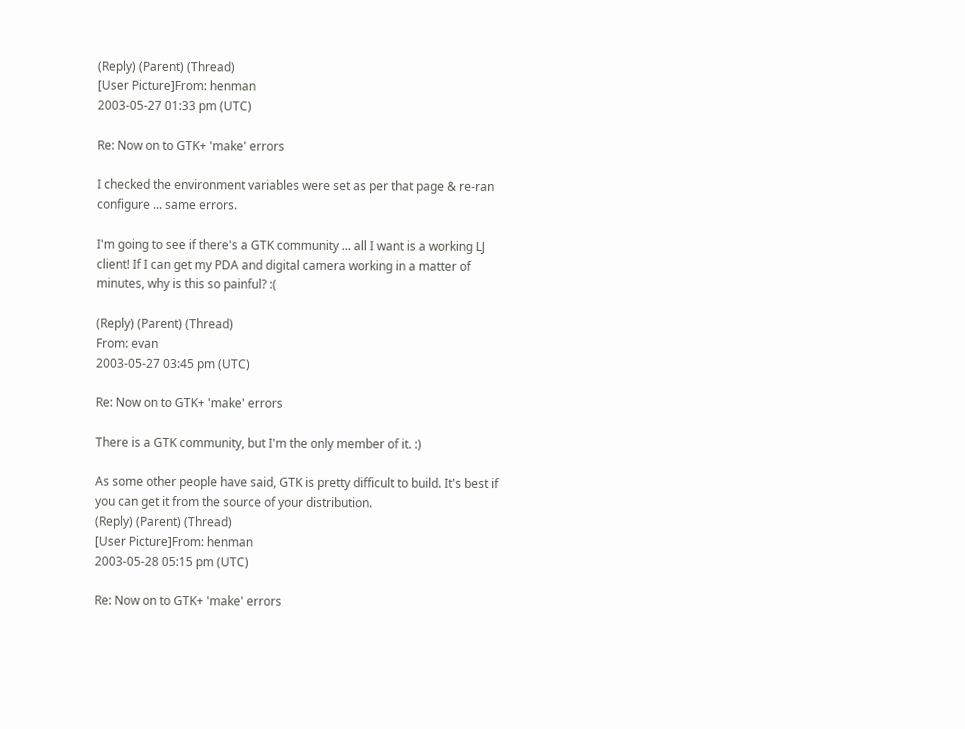(Reply) (Parent) (Thread)
[User Picture]From: henman
2003-05-27 01:33 pm (UTC)

Re: Now on to GTK+ 'make' errors

I checked the environment variables were set as per that page & re-ran configure ... same errors.

I'm going to see if there's a GTK community ... all I want is a working LJ client! If I can get my PDA and digital camera working in a matter of minutes, why is this so painful? :(

(Reply) (Parent) (Thread)
From: evan
2003-05-27 03:45 pm (UTC)

Re: Now on to GTK+ 'make' errors

There is a GTK community, but I'm the only member of it. :)

As some other people have said, GTK is pretty difficult to build. It's best if you can get it from the source of your distribution.
(Reply) (Parent) (Thread)
[User Picture]From: henman
2003-05-28 05:15 pm (UTC)

Re: Now on to GTK+ 'make' errors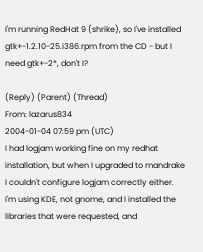I'm running RedHat 9 (shrike), so I've installed gtk+-1.2.10-25.i386.rpm from the CD - but I need gtk+-2*, don't I?

(Reply) (Parent) (Thread)
From: lazarus834
2004-01-04 07:59 pm (UTC)
I had logjam working fine on my redhat installation, but when I upgraded to mandrake I couldn't configure logjam correctly either. I'm using KDE, not gnome, and I installed the libraries that were requested, and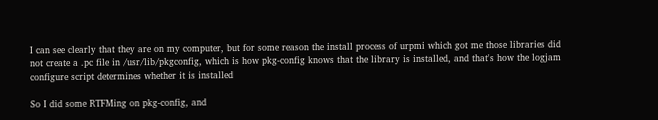I can see clearly that they are on my computer, but for some reason the install process of urpmi which got me those libraries did not create a .pc file in /usr/lib/pkgconfig, which is how pkg-config knows that the library is installed, and that's how the logjam configure script determines whether it is installed

So I did some RTFMing on pkg-config, and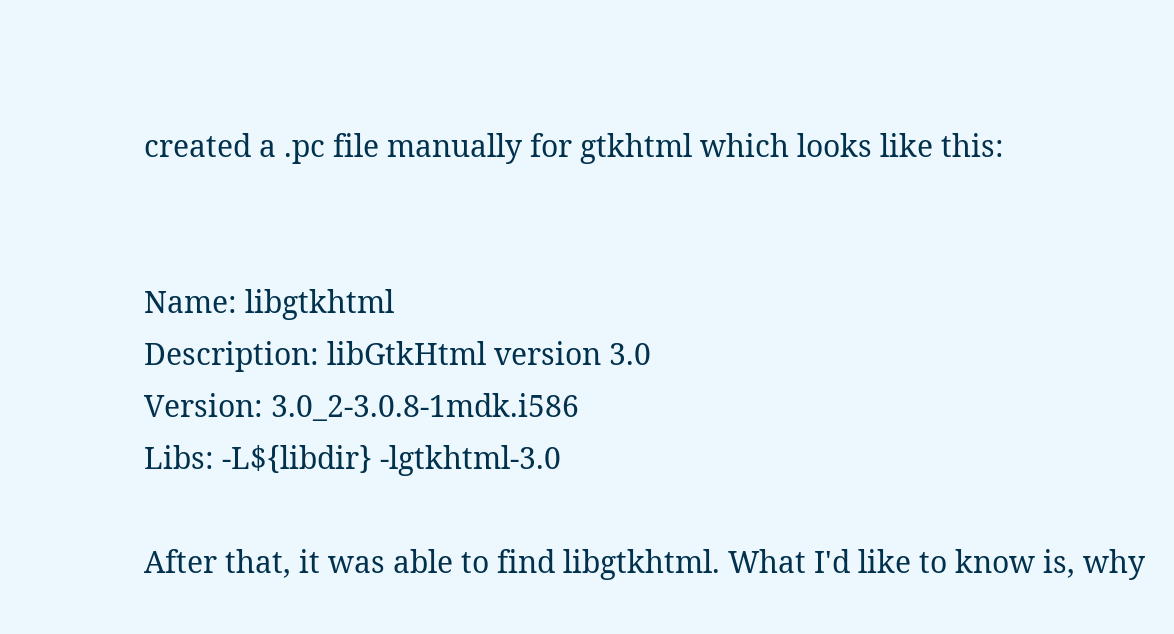created a .pc file manually for gtkhtml which looks like this:


Name: libgtkhtml
Description: libGtkHtml version 3.0
Version: 3.0_2-3.0.8-1mdk.i586
Libs: -L${libdir} -lgtkhtml-3.0

After that, it was able to find libgtkhtml. What I'd like to know is, why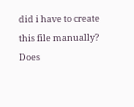did i have to create this file manually? Does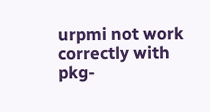urpmi not work correctly with pkg-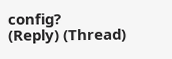config?
(Reply) (Thread)